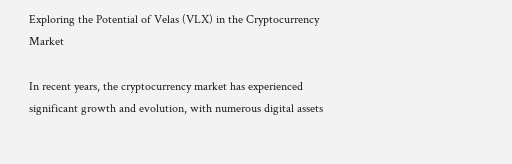Exploring the Potential of Velas (VLX) in the Cryptocurrency Market

In recent years, the cryptocurrency market has experienced significant growth and evolution, with numerous digital assets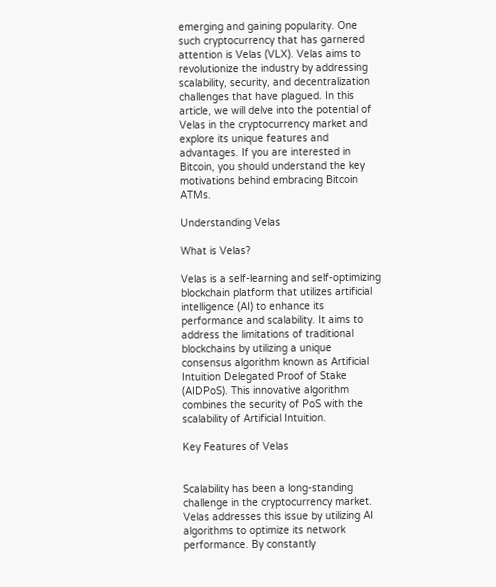emerging and gaining popularity. One such cryptocurrency that has garnered attention is Velas (VLX). Velas aims to revolutionize the industry by addressing scalability, security, and decentralization challenges that have plagued. In this article, we will delve into the potential of Velas in the cryptocurrency market and explore its unique features and advantages. If you are interested in Bitcoin, you should understand the key motivations behind embracing Bitcoin ATMs.

Understanding Velas

What is Velas?

Velas is a self-learning and self-optimizing blockchain platform that utilizes artificial intelligence (AI) to enhance its performance and scalability. It aims to address the limitations of traditional blockchains by utilizing a unique consensus algorithm known as Artificial Intuition Delegated Proof of Stake (AIDPoS). This innovative algorithm combines the security of PoS with the scalability of Artificial Intuition.

Key Features of Velas


Scalability has been a long-standing challenge in the cryptocurrency market. Velas addresses this issue by utilizing AI algorithms to optimize its network performance. By constantly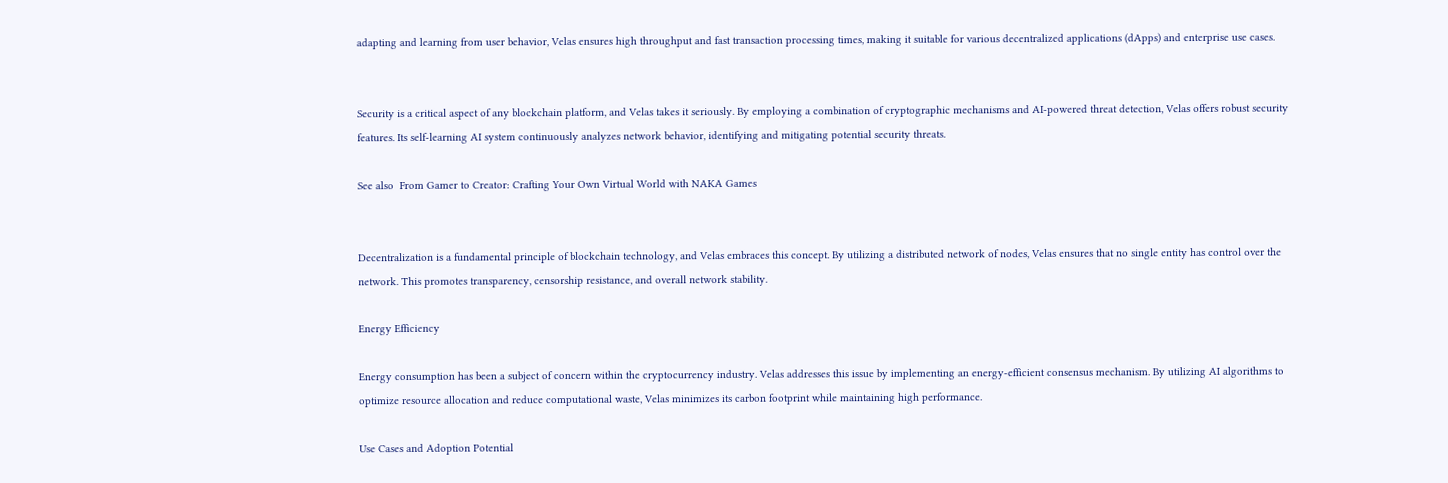adapting and learning from user behavior, Velas ensures high throughput and fast transaction processing times, making it suitable for various decentralized applications (dApps) and enterprise use cases.


Security is a critical aspect of any blockchain platform, and Velas takes it seriously. By employing a combination of cryptographic mechanisms and AI-powered threat detection, Velas offers robust security features. Its self-learning AI system continuously analyzes network behavior, identifying and mitigating potential security threats.

See also  From Gamer to Creator: Crafting Your Own Virtual World with NAKA Games


Decentralization is a fundamental principle of blockchain technology, and Velas embraces this concept. By utilizing a distributed network of nodes, Velas ensures that no single entity has control over the network. This promotes transparency, censorship resistance, and overall network stability.

Energy Efficiency

Energy consumption has been a subject of concern within the cryptocurrency industry. Velas addresses this issue by implementing an energy-efficient consensus mechanism. By utilizing AI algorithms to optimize resource allocation and reduce computational waste, Velas minimizes its carbon footprint while maintaining high performance.

Use Cases and Adoption Potential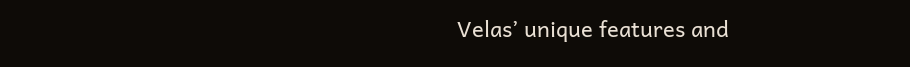Velas’ unique features and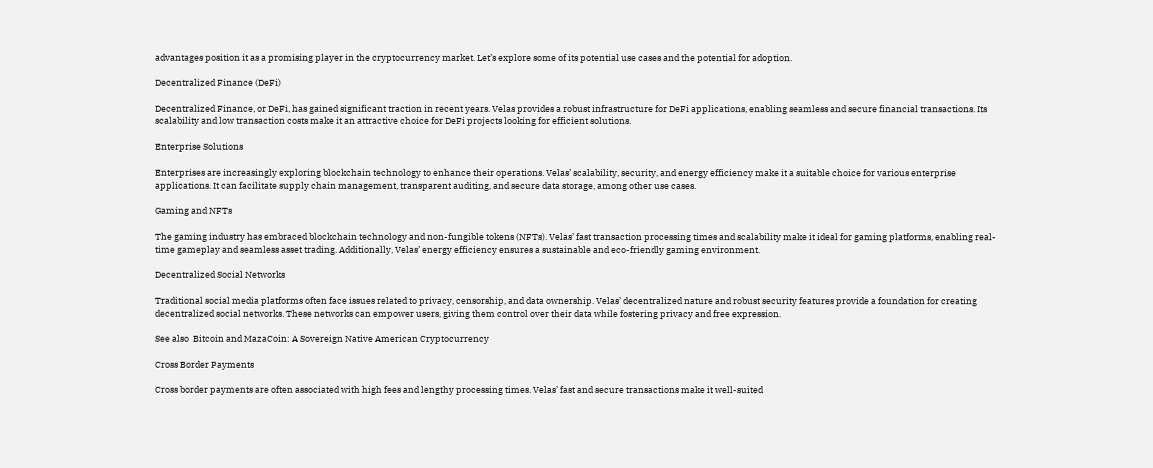advantages position it as a promising player in the cryptocurrency market. Let’s explore some of its potential use cases and the potential for adoption.

Decentralized Finance (DeFi)

Decentralized Finance, or DeFi, has gained significant traction in recent years. Velas provides a robust infrastructure for DeFi applications, enabling seamless and secure financial transactions. Its scalability and low transaction costs make it an attractive choice for DeFi projects looking for efficient solutions.

Enterprise Solutions

Enterprises are increasingly exploring blockchain technology to enhance their operations. Velas’ scalability, security, and energy efficiency make it a suitable choice for various enterprise applications. It can facilitate supply chain management, transparent auditing, and secure data storage, among other use cases.

Gaming and NFTs

The gaming industry has embraced blockchain technology and non-fungible tokens (NFTs). Velas’ fast transaction processing times and scalability make it ideal for gaming platforms, enabling real-time gameplay and seamless asset trading. Additionally, Velas’ energy efficiency ensures a sustainable and eco-friendly gaming environment.

Decentralized Social Networks

Traditional social media platforms often face issues related to privacy, censorship, and data ownership. Velas’ decentralized nature and robust security features provide a foundation for creating decentralized social networks. These networks can empower users, giving them control over their data while fostering privacy and free expression.

See also  Bitcoin and MazaCoin: A Sovereign Native American Cryptocurrency

Cross Border Payments

Cross border payments are often associated with high fees and lengthy processing times. Velas’ fast and secure transactions make it well-suited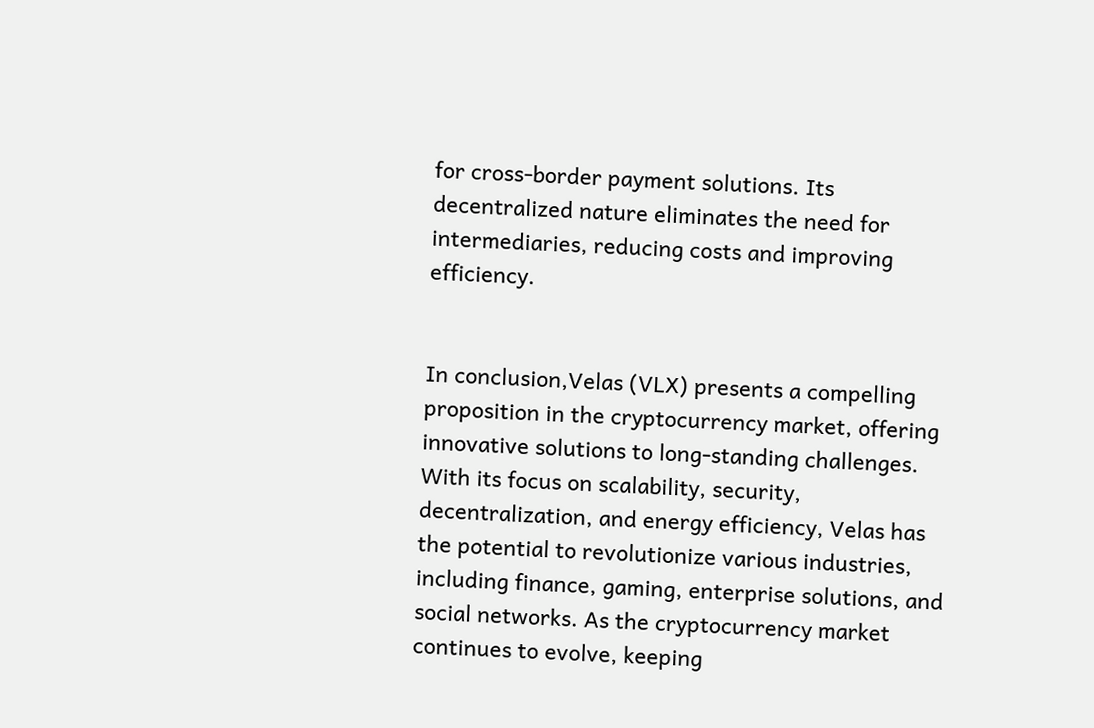for cross-border payment solutions. Its decentralized nature eliminates the need for intermediaries, reducing costs and improving efficiency.


In conclusion,Velas (VLX) presents a compelling proposition in the cryptocurrency market, offering innovative solutions to long-standing challenges. With its focus on scalability, security, decentralization, and energy efficiency, Velas has the potential to revolutionize various industries, including finance, gaming, enterprise solutions, and social networks. As the cryptocurrency market continues to evolve, keeping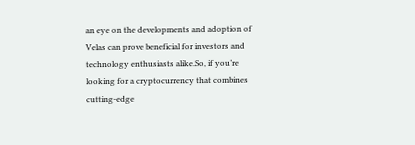an eye on the developments and adoption of Velas can prove beneficial for investors and technology enthusiasts alike.So, if you’re looking for a cryptocurrency that combines cutting-edge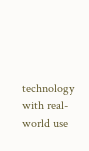technology with real-world use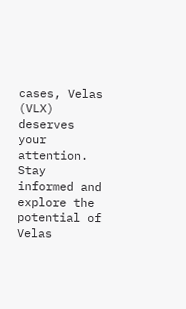cases, Velas (VLX) deserves your attention. Stay informed and explore the potential of Velas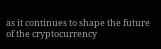as it continues to shape the future of the cryptocurrency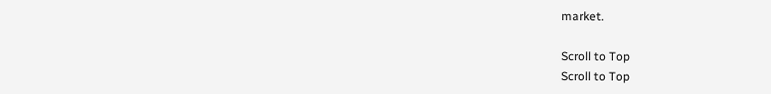market.

Scroll to Top
Scroll to Top